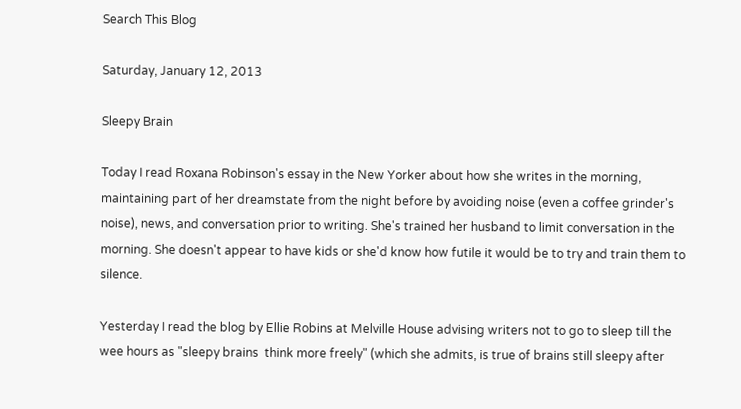Search This Blog

Saturday, January 12, 2013

Sleepy Brain

Today I read Roxana Robinson's essay in the New Yorker about how she writes in the morning, maintaining part of her dreamstate from the night before by avoiding noise (even a coffee grinder's noise), news, and conversation prior to writing. She's trained her husband to limit conversation in the morning. She doesn't appear to have kids or she'd know how futile it would be to try and train them to silence.

Yesterday I read the blog by Ellie Robins at Melville House advising writers not to go to sleep till the wee hours as "sleepy brains  think more freely" (which she admits, is true of brains still sleepy after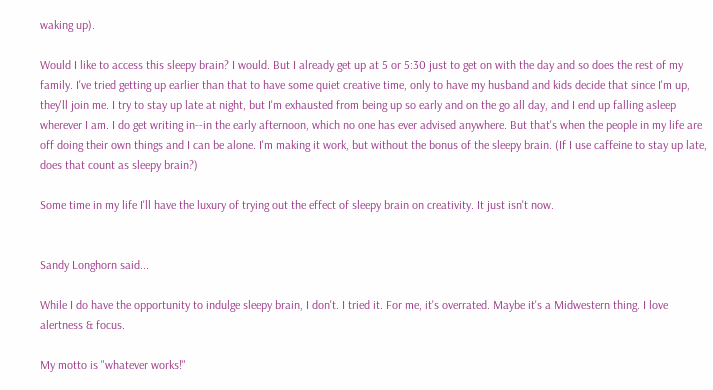waking up).

Would I like to access this sleepy brain? I would. But I already get up at 5 or 5:30 just to get on with the day and so does the rest of my family. I've tried getting up earlier than that to have some quiet creative time, only to have my husband and kids decide that since I'm up, they'll join me. I try to stay up late at night, but I'm exhausted from being up so early and on the go all day, and I end up falling asleep wherever I am. I do get writing in--in the early afternoon, which no one has ever advised anywhere. But that's when the people in my life are off doing their own things and I can be alone. I'm making it work, but without the bonus of the sleepy brain. (If I use caffeine to stay up late, does that count as sleepy brain?)

Some time in my life I'll have the luxury of trying out the effect of sleepy brain on creativity. It just isn't now.


Sandy Longhorn said...

While I do have the opportunity to indulge sleepy brain, I don't. I tried it. For me, it's overrated. Maybe it's a Midwestern thing. I love alertness & focus.

My motto is "whatever works!"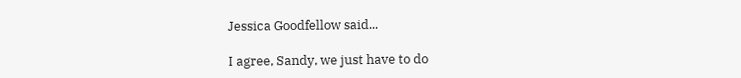Jessica Goodfellow said...

I agree, Sandy, we just have to do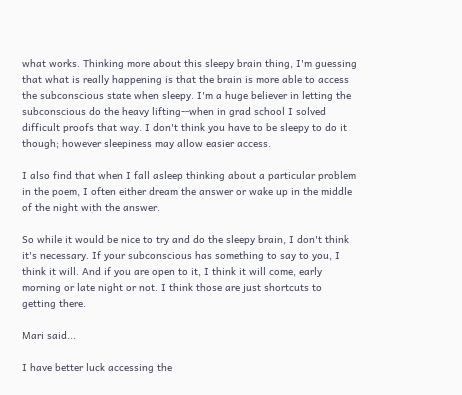what works. Thinking more about this sleepy brain thing, I'm guessing that what is really happening is that the brain is more able to access the subconscious state when sleepy. I'm a huge believer in letting the subconscious do the heavy lifting--when in grad school I solved difficult proofs that way. I don't think you have to be sleepy to do it though; however sleepiness may allow easier access.

I also find that when I fall asleep thinking about a particular problem in the poem, I often either dream the answer or wake up in the middle of the night with the answer.

So while it would be nice to try and do the sleepy brain, I don't think it's necessary. If your subconscious has something to say to you, I think it will. And if you are open to it, I think it will come, early morning or late night or not. I think those are just shortcuts to getting there.

Mari said...

I have better luck accessing the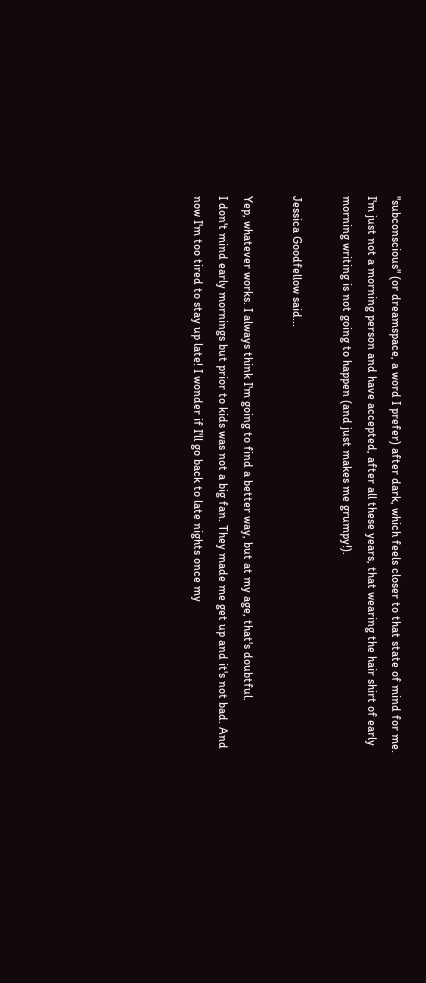"subconscious" (or dreamspace, a word I prefer) after dark, which feels closer to that state of mind for me. I'm just not a morning person and have accepted, after all these years, that wearing the hair shirt of early morning writing is not going to happen (and just makes me grumpy!).

Jessica Goodfellow said...

Yep, whatever works. I always think I'm going to find a better way, but at my age, that's doubtful.
I don't mind early mornings but prior to kids was not a big fan. They made me get up and it's not bad. And now I'm too tired to stay up late! I wonder if I'll go back to late nights once my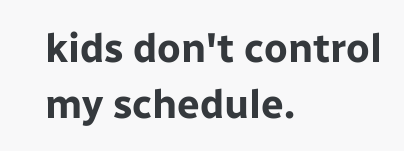kids don't control my schedule.